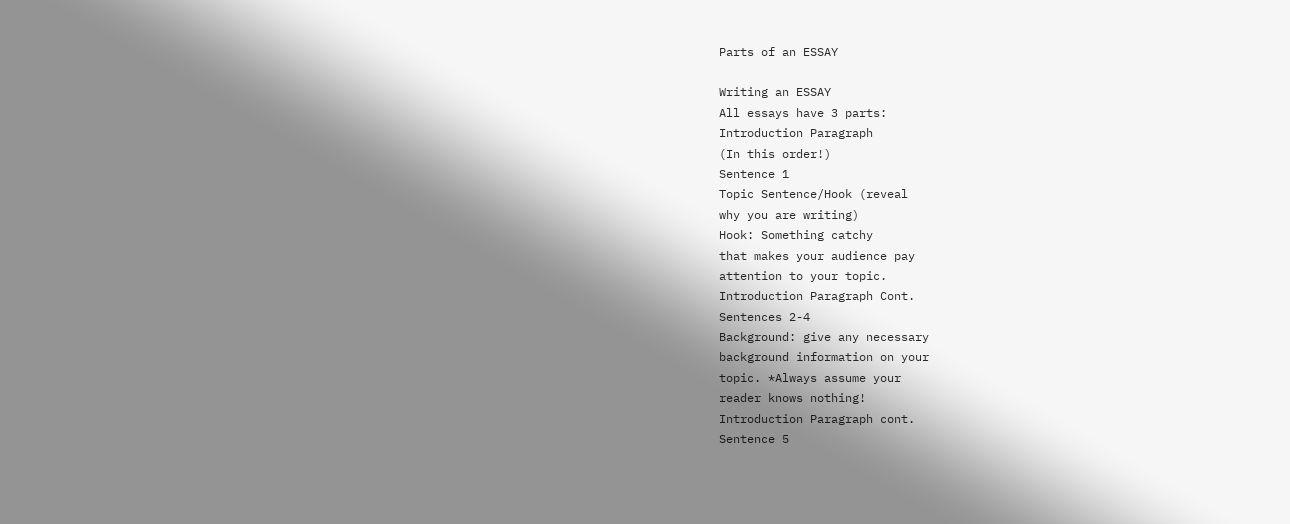Parts of an ESSAY

Writing an ESSAY
All essays have 3 parts:
Introduction Paragraph
(In this order!)
Sentence 1
Topic Sentence/Hook (reveal
why you are writing)
Hook: Something catchy
that makes your audience pay
attention to your topic.
Introduction Paragraph Cont.
Sentences 2-4
Background: give any necessary
background information on your
topic. *Always assume your
reader knows nothing!
Introduction Paragraph cont.
Sentence 5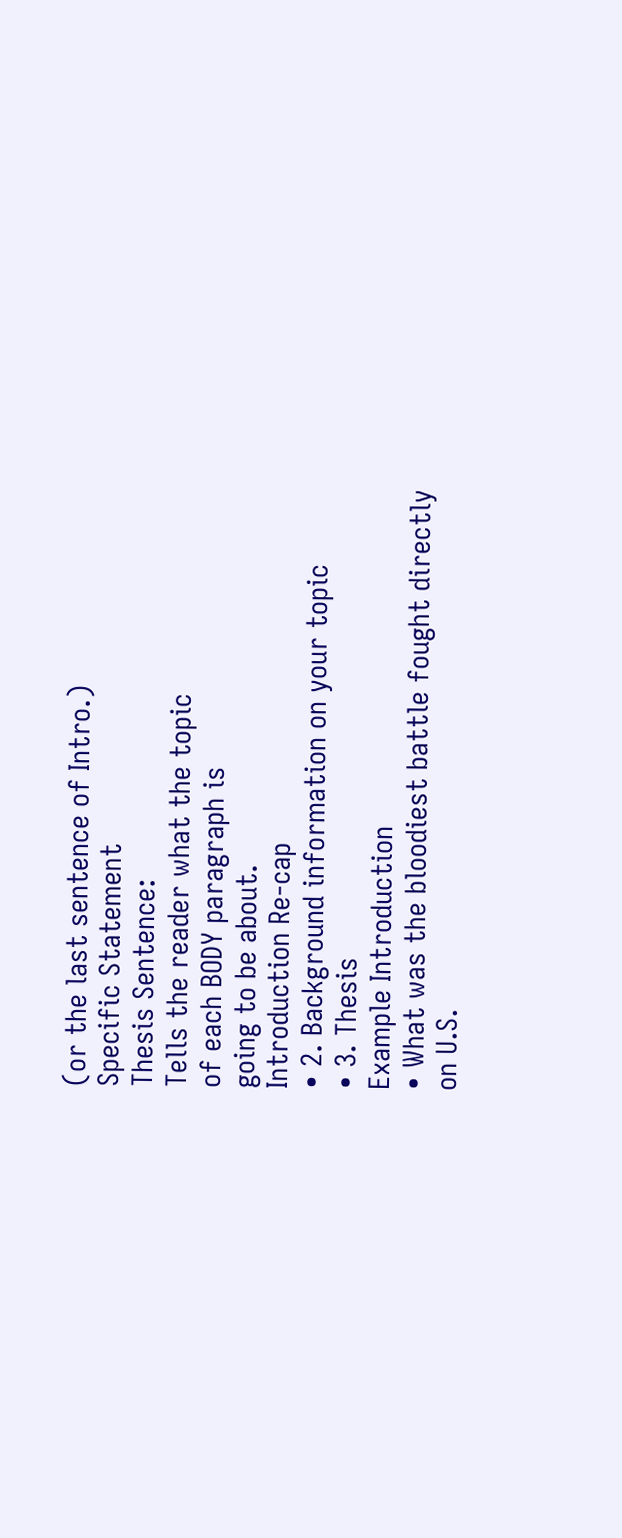(or the last sentence of Intro.)
Specific Statement
Thesis Sentence:
Tells the reader what the topic
of each BODY paragraph is
going to be about.
Introduction Re-cap
• 2. Background information on your topic
• 3. Thesis
Example Introduction
• What was the bloodiest battle fought directly
on U.S.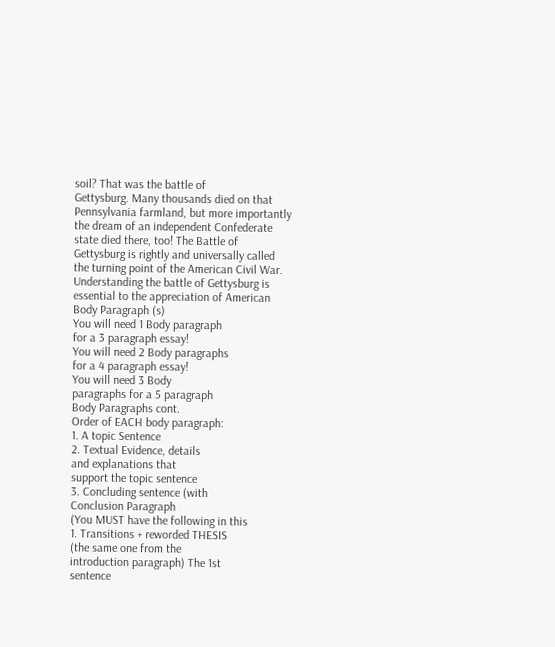soil? That was the battle of
Gettysburg. Many thousands died on that
Pennsylvania farmland, but more importantly
the dream of an independent Confederate
state died there, too! The Battle of
Gettysburg is rightly and universally called
the turning point of the American Civil War.
Understanding the battle of Gettysburg is
essential to the appreciation of American
Body Paragraph (s)
You will need 1 Body paragraph
for a 3 paragraph essay!
You will need 2 Body paragraphs
for a 4 paragraph essay!
You will need 3 Body
paragraphs for a 5 paragraph
Body Paragraphs cont.
Order of EACH body paragraph:
1. A topic Sentence
2. Textual Evidence, details
and explanations that
support the topic sentence
3. Concluding sentence (with
Conclusion Paragraph
(You MUST have the following in this
1. Transitions + reworded THESIS
(the same one from the
introduction paragraph) The 1st
sentence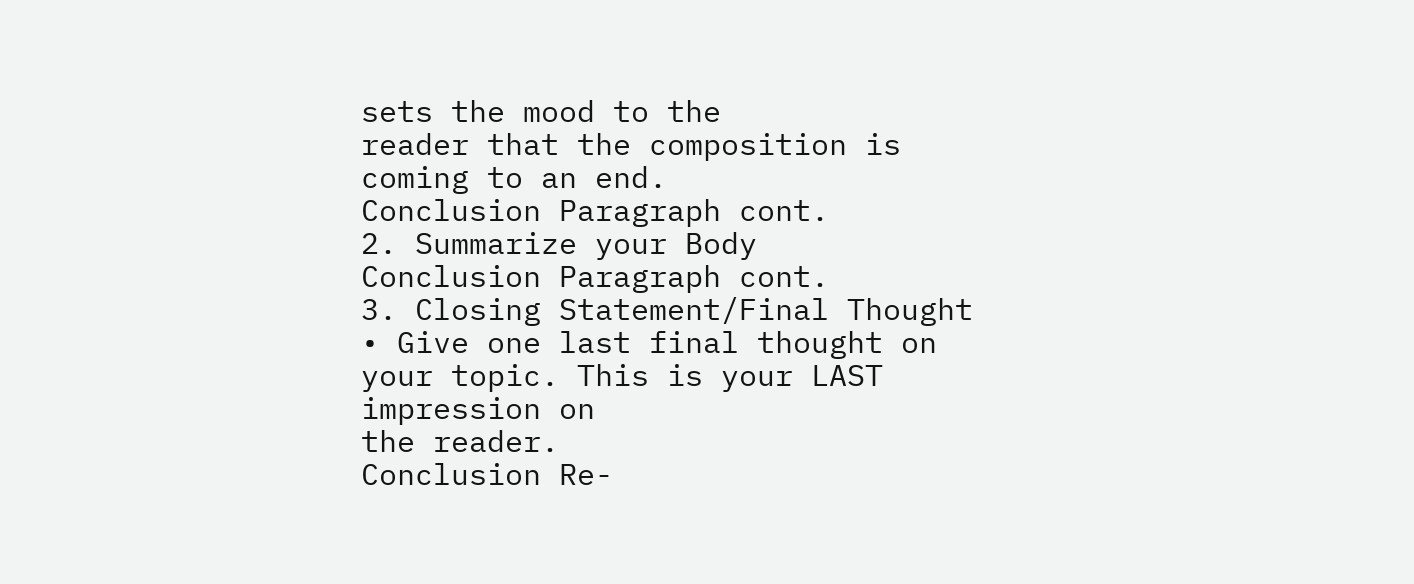sets the mood to the
reader that the composition is
coming to an end.
Conclusion Paragraph cont.
2. Summarize your Body
Conclusion Paragraph cont.
3. Closing Statement/Final Thought
• Give one last final thought on
your topic. This is your LAST
impression on
the reader.
Conclusion Re-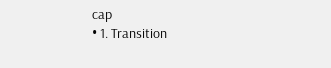cap
• 1. Transition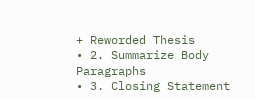+ Reworded Thesis
• 2. Summarize Body Paragraphs
• 3. Closing Statement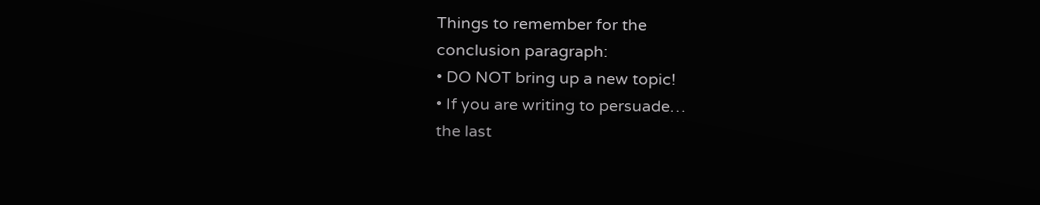Things to remember for the
conclusion paragraph:
• DO NOT bring up a new topic!
• If you are writing to persuade…
the last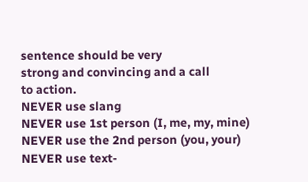sentence should be very
strong and convincing and a call
to action.
NEVER use slang
NEVER use 1st person (I, me, my, mine)
NEVER use the 2nd person (you, your)
NEVER use text-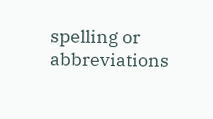spelling or abbreviations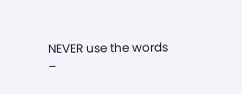NEVER use the words
–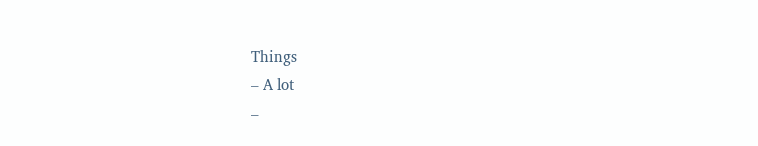Things
– A lot
–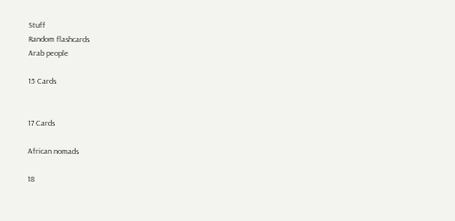Stuff
Random flashcards
Arab people

15 Cards


17 Cards

African nomads

18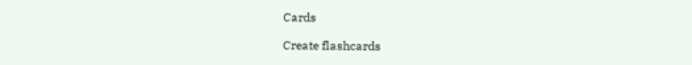Cards

Create flashcards